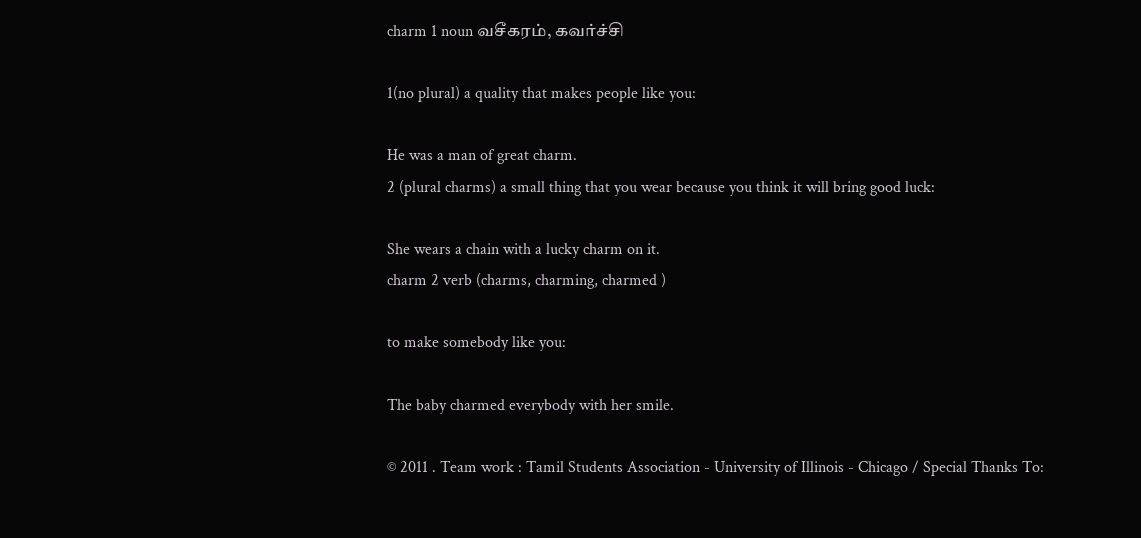charm 1 noun வசீகரம், கவர்ச்சி

1(no plural) a quality that makes people like you:

He was a man of great charm.
2 (plural charms) a small thing that you wear because you think it will bring good luck:

She wears a chain with a lucky charm on it.
charm 2 verb (charms, charming, charmed )

to make somebody like you:

The baby charmed everybody with her smile.

© 2011 . Team work : Tamil Students Association - University of Illinois - Chicago / Special Thanks To: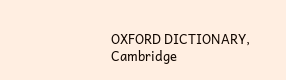OXFORD DICTIONARY, Cambridge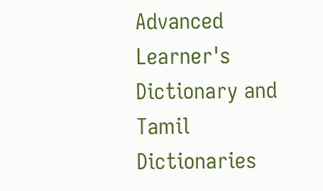Advanced Learner's Dictionary and Tamil Dictionaries